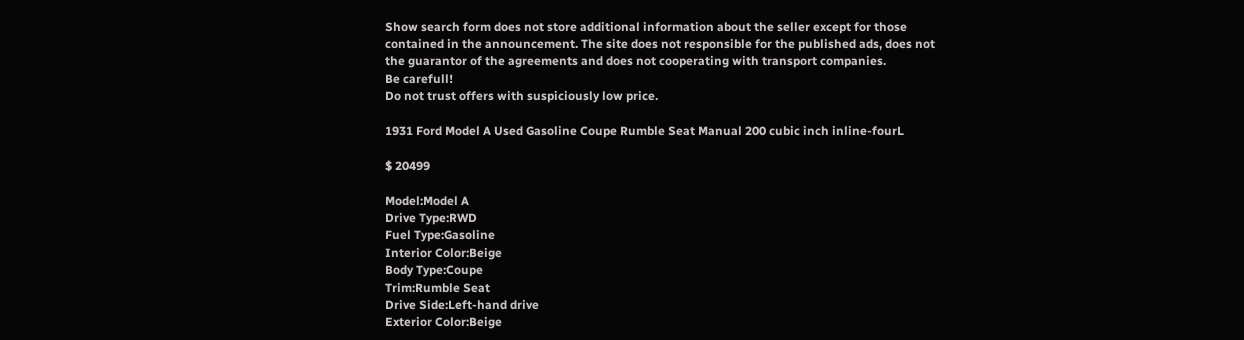Show search form does not store additional information about the seller except for those contained in the announcement. The site does not responsible for the published ads, does not the guarantor of the agreements and does not cooperating with transport companies.
Be carefull!
Do not trust offers with suspiciously low price.

1931 Ford Model A Used Gasoline Coupe Rumble Seat Manual 200 cubic inch inline-fourL

$ 20499

Model:Model A
Drive Type:RWD
Fuel Type:Gasoline
Interior Color:Beige
Body Type:Coupe
Trim:Rumble Seat
Drive Side:Left-hand drive
Exterior Color:Beige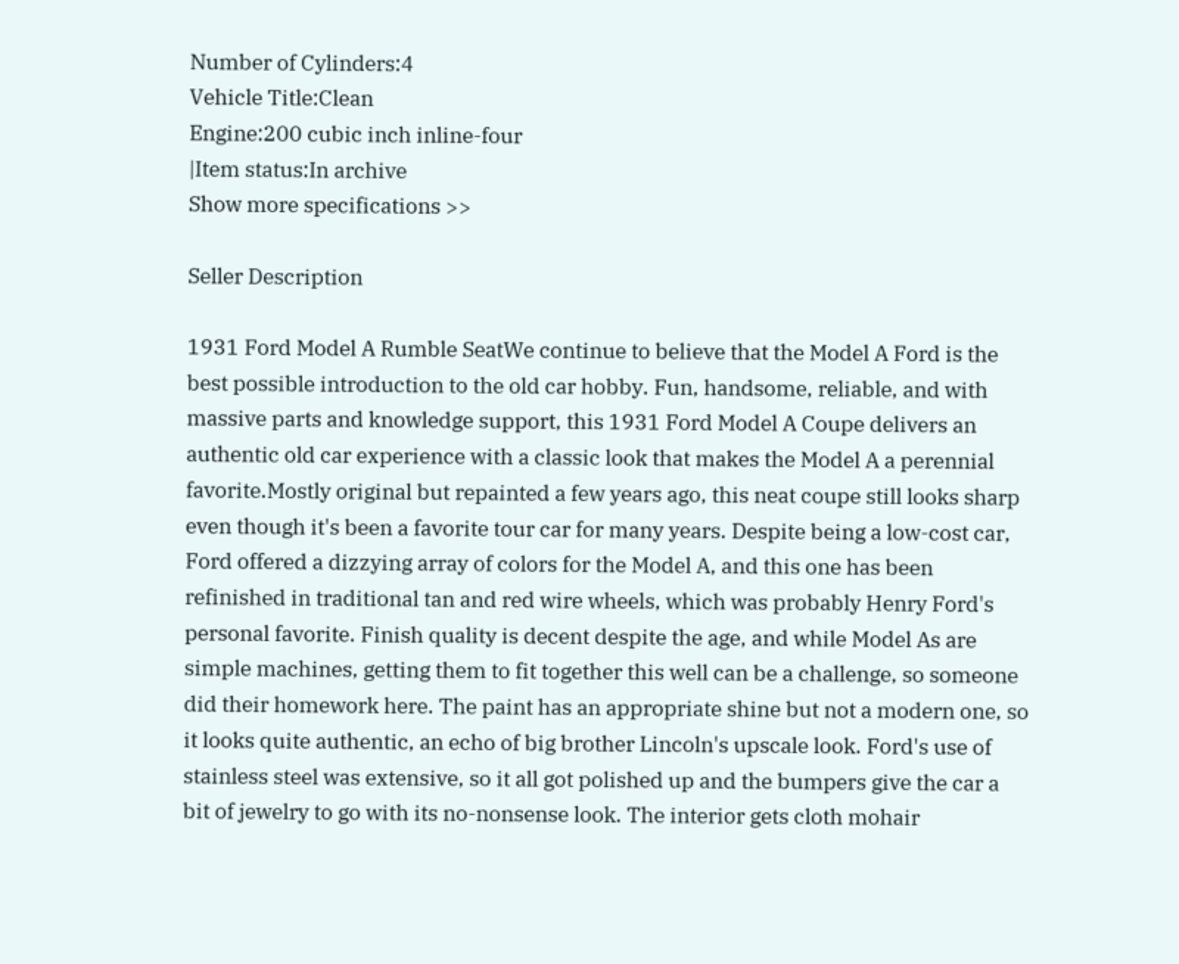Number of Cylinders:4
Vehicle Title:Clean
Engine:200 cubic inch inline-four
|Item status:In archive
Show more specifications >>

Seller Description

1931 Ford Model A Rumble SeatWe continue to believe that the Model A Ford is the best possible introduction to the old car hobby. Fun, handsome, reliable, and with massive parts and knowledge support, this 1931 Ford Model A Coupe delivers an authentic old car experience with a classic look that makes the Model A a perennial favorite.Mostly original but repainted a few years ago, this neat coupe still looks sharp even though it's been a favorite tour car for many years. Despite being a low-cost car, Ford offered a dizzying array of colors for the Model A, and this one has been refinished in traditional tan and red wire wheels, which was probably Henry Ford's personal favorite. Finish quality is decent despite the age, and while Model As are simple machines, getting them to fit together this well can be a challenge, so someone did their homework here. The paint has an appropriate shine but not a modern one, so it looks quite authentic, an echo of big brother Lincoln's upscale look. Ford's use of stainless steel was extensive, so it all got polished up and the bumpers give the car a bit of jewelry to go with its no-nonsense look. The interior gets cloth mohair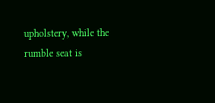upholstery, while the rumble seat is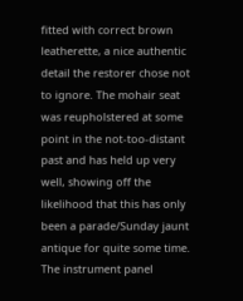fitted with correct brown leatherette, a nice authentic detail the restorer chose not to ignore. The mohair seat was reupholstered at some point in the not-too-distant past and has held up very well, showing off the likelihood that this has only been a parade/Sunday jaunt antique for quite some time. The instrument panel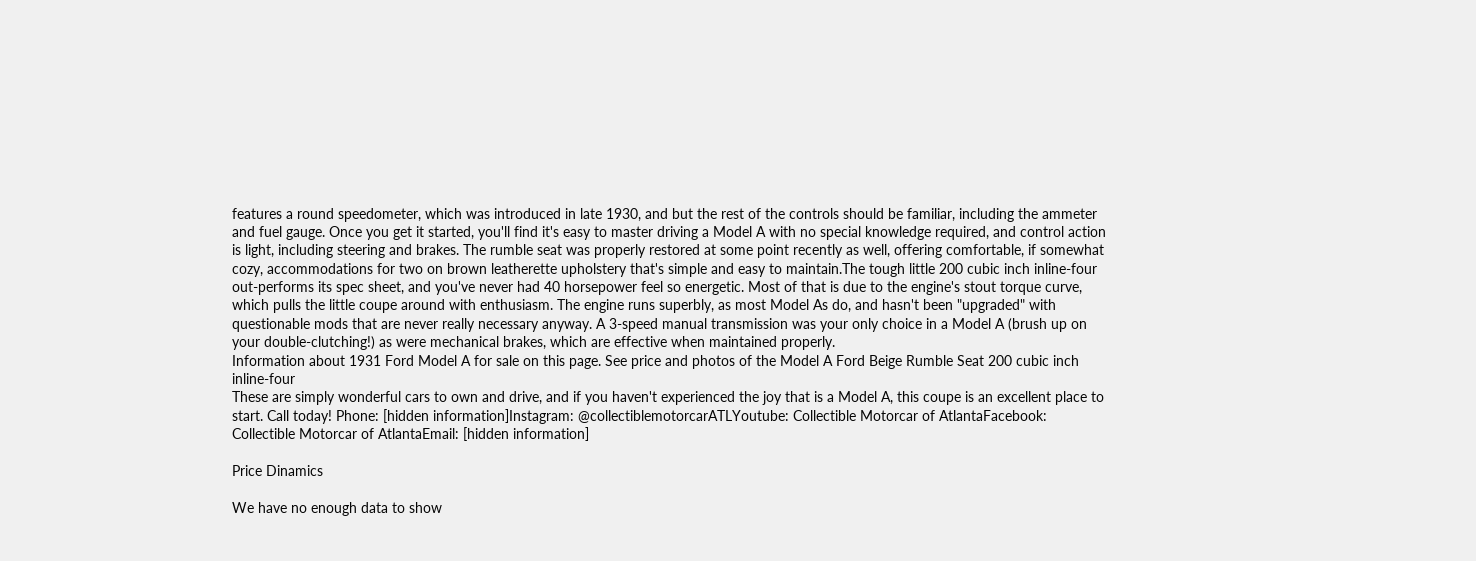features a round speedometer, which was introduced in late 1930, and but the rest of the controls should be familiar, including the ammeter and fuel gauge. Once you get it started, you'll find it's easy to master driving a Model A with no special knowledge required, and control action is light, including steering and brakes. The rumble seat was properly restored at some point recently as well, offering comfortable, if somewhat cozy, accommodations for two on brown leatherette upholstery that's simple and easy to maintain.The tough little 200 cubic inch inline-four out-performs its spec sheet, and you've never had 40 horsepower feel so energetic. Most of that is due to the engine's stout torque curve, which pulls the little coupe around with enthusiasm. The engine runs superbly, as most Model As do, and hasn't been "upgraded" with questionable mods that are never really necessary anyway. A 3-speed manual transmission was your only choice in a Model A (brush up on your double-clutching!) as were mechanical brakes, which are effective when maintained properly.
Information about 1931 Ford Model A for sale on this page. See price and photos of the Model A Ford Beige Rumble Seat 200 cubic inch inline-four
These are simply wonderful cars to own and drive, and if you haven't experienced the joy that is a Model A, this coupe is an excellent place to start. Call today! Phone: [hidden information]Instagram: @collectiblemotorcarATLYoutube: Collectible Motorcar of AtlantaFacebook: Collectible Motorcar of AtlantaEmail: [hidden information]

Price Dinamics

We have no enough data to show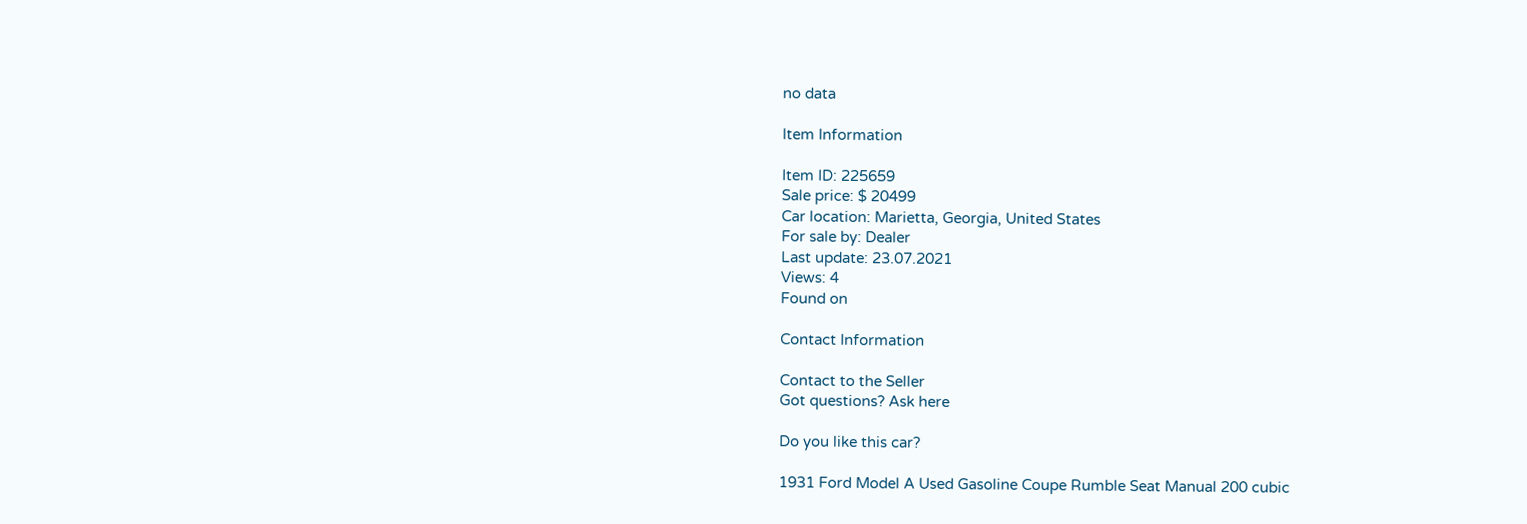no data

Item Information

Item ID: 225659
Sale price: $ 20499
Car location: Marietta, Georgia, United States
For sale by: Dealer
Last update: 23.07.2021
Views: 4
Found on

Contact Information

Contact to the Seller
Got questions? Ask here

Do you like this car?

1931 Ford Model A Used Gasoline Coupe Rumble Seat Manual 200 cubic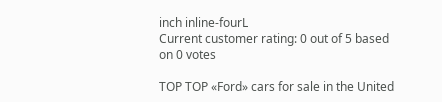inch inline-fourL
Current customer rating: 0 out of 5 based on 0 votes

TOP TOP «Ford» cars for sale in the United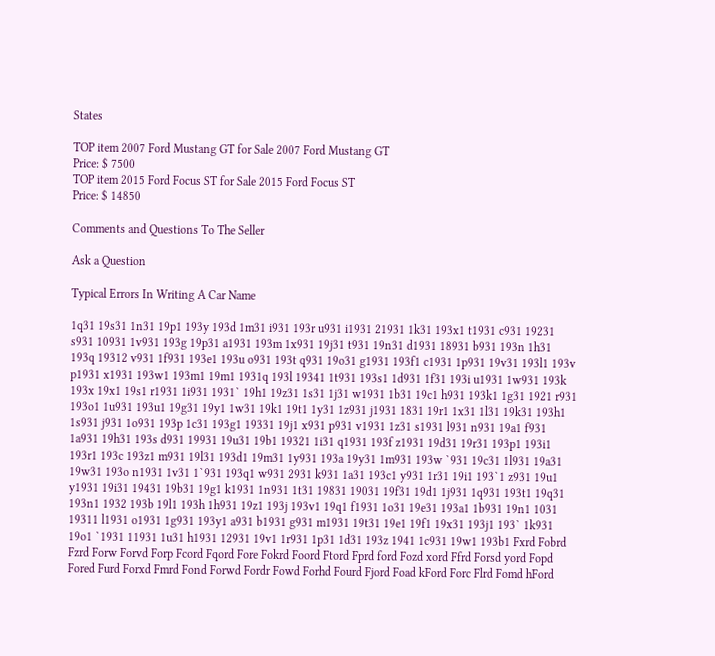States

TOP item 2007 Ford Mustang GT for Sale 2007 Ford Mustang GT
Price: $ 7500
TOP item 2015 Ford Focus ST for Sale 2015 Ford Focus ST
Price: $ 14850

Comments and Questions To The Seller

Ask a Question

Typical Errors In Writing A Car Name

1q31 19s31 1n31 19p1 193y 193d 1m31 i931 193r u931 i1931 21931 1k31 193x1 t1931 c931 19231 s931 10931 1v931 193g 19p31 a1931 193m 1x931 19j31 t931 19n31 d1931 18931 b931 193n 1h31 193q 19312 v931 1f931 193e1 193u o931 193t q931 19o31 g1931 193f1 c1931 1p931 19v31 193l1 193v p1931 x1931 193w1 193m1 19m1 1931q 193l 19341 1t931 193s1 1d931 1f31 193i u1931 1w931 193k 193x 19x1 19s1 r1931 1i931 1931` 19h1 19z31 1s31 1j31 w1931 1b31 19c1 h931 193k1 1g31 1921 r931 193o1 1u931 193u1 19g31 19y1 1w31 19k1 19t1 1y31 1z931 j1931 1831 19r1 1x31 1l31 19k31 193h1 1s931 j931 1o931 193p 1c31 193g1 19331 19j1 x931 p931 v1931 1z31 s1931 l931 n931 19a1 f931 1a931 19h31 193s d931 19931 19u31 19b1 19321 1i31 q1931 193f z1931 19d31 19r31 193p1 193i1 193r1 193c 193z1 m931 19l31 193d1 19m31 1y931 193a 19y31 1m931 193w `931 19c31 1l931 19a31 19w31 193o n1931 1v31 1`931 193q1 w931 2931 k931 1a31 193c1 y931 1r31 19i1 193`1 z931 19u1 y1931 19i31 19431 19b31 19g1 k1931 1n931 1t31 19831 19031 19f31 19d1 1j931 1q931 193t1 19q31 193n1 1932 193b 19l1 193h 1h931 19z1 193j 193v1 19q1 f1931 1o31 19e31 193a1 1b931 19n1 1031 19311 l1931 o1931 1g931 193y1 a931 b1931 g931 m1931 19t31 19e1 19f1 19x31 193j1 193` 1k931 19o1 `1931 11931 1u31 h1931 12931 19v1 1r931 1p31 1d31 193z 1941 1c931 19w1 193b1 Fxrd Fobrd Fzrd Forw Forvd Forp Fcord Fqord Fore Fokrd Foord Ftord Fprd ford Fozd xord Ffrd Forsd yord Fopd Fored Furd Forxd Fmrd Fond Forwd Fordr Fowd Forhd Fourd Fjord Foad kFord Forc Flrd Fomd hFord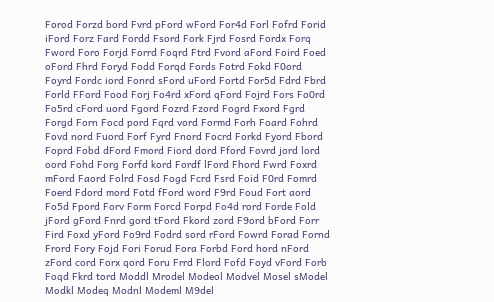Forod Forzd bord Fvrd pFord wFord For4d Forl Fofrd Forid iFord Forz Fard Fordd Fsord Fork Fjrd Fosrd Fordx Forq Fword Foro Forjd Forrd Foqrd Ftrd Fvord aFord Foird Foed oFord Fhrd Foryd Fodd Forqd Fords Fotrd Fokd F0ord Foyrd Fordc iord Fonrd sFord uFord Fortd For5d Fdrd Fbrd Forld FFord Food Forj Fo4rd xFord qFord Fojrd Fors Fo0rd Fo5rd cFord uord Fgord Fozrd Fzord Fogrd Fxord Fgrd Forgd Forn Focd pord Fqrd vord Formd Forh Foard Fohrd Fovd nord Fuord Forf Fyrd Fnord Focrd Forkd Fyord Fbord Foprd Fobd dFord Fmord Fiord dord Fford Fovrd jord lord oord Fohd Forg Forfd kord Fordf lFord Fhord Fwrd Foxrd mFord Faord Folrd Fosd Fogd Fcrd Fsrd Foid F0rd Fomrd Foerd Fdord mord Fotd fFord word F9rd Foud Fort aord Fo5d Fpord Forv Form Forcd Forpd Fo4d rord Forde Fold jFord gFord Fnrd gord tFord Fkord zord F9ord bFord Forr Fird Foxd yFord Fo9rd Fodrd sord rFord Fowrd Forad Fornd Frord Fory Fojd Fori Forud Fora Forbd Ford hord nFord zFord cord Forx qord Foru Frrd Flord Fofd Foyd vFord Forb Foqd Fkrd tord Moddl Mrodel Modeol Modvel Mosel sModel Modkl Modeq Modnl Modeml M9del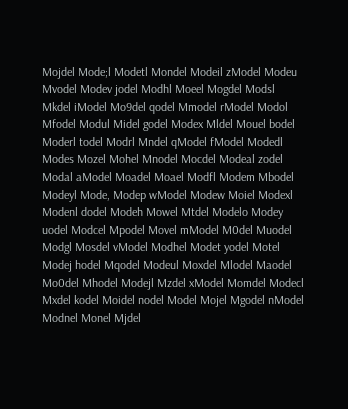Mojdel Mode;l Modetl Mondel Modeil zModel Modeu Mvodel Modev jodel Modhl Moeel Mogdel Modsl Mkdel iModel Mo9del qodel Mmodel rModel Modol Mfodel Modul Midel godel Modex Mldel Mouel bodel Moderl todel Modrl Mndel qModel fModel Modedl Modes Mozel Mohel Mnodel Mocdel Modeal zodel Modal aModel Moadel Moael Modfl Modem Mbodel Modeyl Mode, Modep wModel Modew Moiel Modexl Modenl dodel Modeh Mowel Mtdel Modelo Modey uodel Modcel Mpodel Movel mModel M0del Muodel Modgl Mosdel vModel Modhel Modet yodel Motel Modej hodel Mqodel Modeul Moxdel Mlodel Maodel Mo0del Mhodel Modejl Mzdel xModel Momdel Modecl Mxdel kodel Moidel nodel Model Mojel Mgodel nModel Modnel Monel Mjdel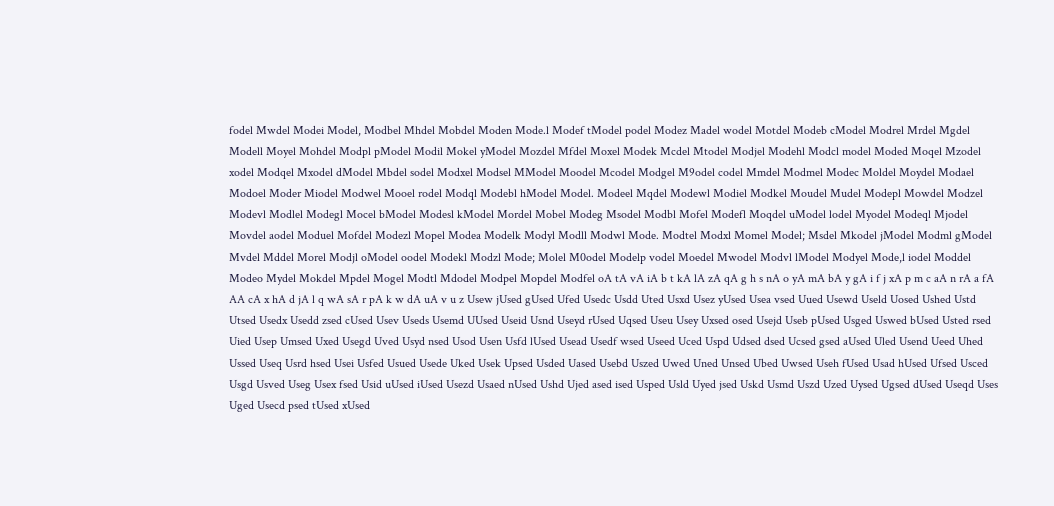fodel Mwdel Modei Model, Modbel Mhdel Mobdel Moden Mode.l Modef tModel podel Modez Madel wodel Motdel Modeb cModel Modrel Mrdel Mgdel Modell Moyel Mohdel Modpl pModel Modil Mokel yModel Mozdel Mfdel Moxel Modek Mcdel Mtodel Modjel Modehl Modcl model Moded Moqel Mzodel xodel Modqel Mxodel dModel Mbdel sodel Modxel Modsel MModel Moodel Mcodel Modgel M9odel codel Mmdel Modmel Modec Moldel Moydel Modael Modoel Moder Miodel Modwel Mooel rodel Modql Modebl hModel Model. Modeel Mqdel Modewl Modiel Modkel Moudel Mudel Modepl Mowdel Modzel Modevl Modlel Modegl Mocel bModel Modesl kModel Mordel Mobel Modeg Msodel Modbl Mofel Modefl Moqdel uModel lodel Myodel Modeql Mjodel Movdel aodel Moduel Mofdel Modezl Mopel Modea Modelk Modyl Modll Modwl Mode. Modtel Modxl Momel Model; Msdel Mkodel jModel Modml gModel Mvdel Mddel Morel Modjl oModel oodel Modekl Modzl Mode; Molel M0odel Modelp vodel Moedel Mwodel Modvl lModel Modyel Mode,l iodel Moddel Modeo Mydel Mokdel Mpdel Mogel Modtl Mdodel Modpel Mopdel Modfel oA tA vA iA b t kA lA zA qA g h s nA o yA mA bA y gA i f j xA p m c aA n rA a fA AA cA x hA d jA l q wA sA r pA k w dA uA v u z Usew jUsed gUsed Ufed Usedc Usdd Uted Usxd Usez yUsed Usea vsed Uued Usewd Useld Uosed Ushed Ustd Utsed Usedx Usedd zsed cUsed Usev Useds Usemd UUsed Useid Usnd Useyd rUsed Uqsed Useu Usey Uxsed osed Usejd Useb pUsed Usged Uswed bUsed Usted rsed Uied Usep Umsed Uxed Usegd Uved Usyd nsed Usod Usen Usfd lUsed Usead Usedf wsed Useed Uced Uspd Udsed dsed Ucsed gsed aUsed Uled Usend Ueed Uhed Ussed Useq Usrd hsed Usei Usfed Usued Usede Uked Usek Upsed Usded Uased Usebd Uszed Uwed Uned Unsed Ubed Uwsed Useh fUsed Usad hUsed Ufsed Usced Usgd Usved Useg Usex fsed Usid uUsed iUsed Usezd Usaed nUsed Ushd Ujed ased ised Usped Usld Uyed jsed Uskd Usmd Uszd Uzed Uysed Ugsed dUsed Useqd Uses Uged Usecd psed tUsed xUsed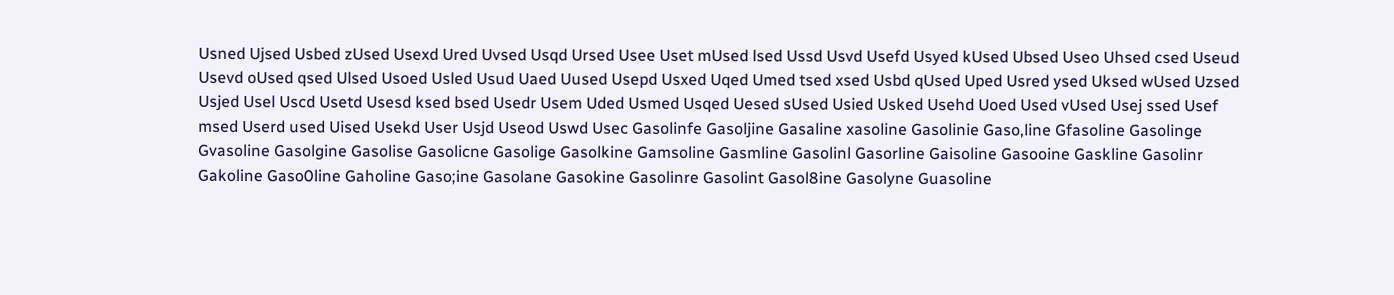Usned Ujsed Usbed zUsed Usexd Ured Uvsed Usqd Ursed Usee Uset mUsed lsed Ussd Usvd Usefd Usyed kUsed Ubsed Useo Uhsed csed Useud Usevd oUsed qsed Ulsed Usoed Usled Usud Uaed Uused Usepd Usxed Uqed Umed tsed xsed Usbd qUsed Uped Usred ysed Uksed wUsed Uzsed Usjed Usel Uscd Usetd Usesd ksed bsed Usedr Usem Uded Usmed Usqed Uesed sUsed Usied Usked Usehd Uoed Used vUsed Usej ssed Usef msed Userd used Uised Usekd User Usjd Useod Uswd Usec Gasolinfe Gasoljine Gasaline xasoline Gasolinie Gaso,line Gfasoline Gasolinge Gvasoline Gasolgine Gasolise Gasolicne Gasolige Gasolkine Gamsoline Gasmline Gasolinl Gasorline Gaisoline Gasooine Gaskline Gasolinr Gakoline Gaso0line Gaholine Gaso;ine Gasolane Gasokine Gasolinre Gasolint Gasol8ine Gasolyne Guasoline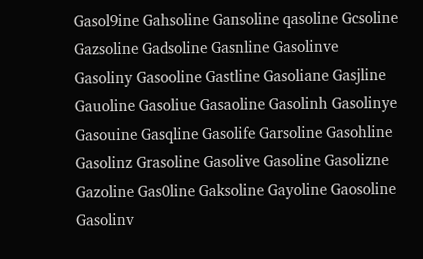Gasol9ine Gahsoline Gansoline qasoline Gcsoline Gazsoline Gadsoline Gasnline Gasolinve Gasoliny Gasooline Gastline Gasoliane Gasjline Gauoline Gasoliue Gasaoline Gasolinh Gasolinye Gasouine Gasqline Gasolife Garsoline Gasohline Gasolinz Grasoline Gasolive Gasoline Gasolizne Gazoline Gas0line Gaksoline Gayoline Gaosoline Gasolinv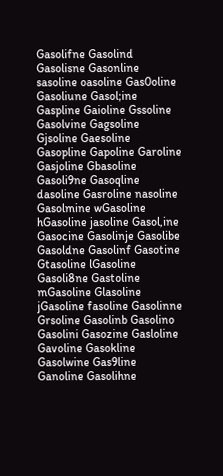Gasolifne Gasolind Gasolisne Gasonline sasoline oasoline Gas0oline Gasoliune Gasol;ine Gaspline Gaioline Gssoline Gasolvine Gagsoline Gjsoline Gaesoline Gasopline Gapoline Garoline Gasjoline Gbasoline Gasoli9ne Gasoqline dasoline Gasroline nasoline Gasolmine wGasoline hGasoline jasoline Gasol,ine Gasocine Gasolinje Gasolibe Gasoldne Gasolinf Gasotine Gtasoline lGasoline Gasoli8ne Gastoline mGasoline Glasoline jGasoline fasoline Gasolinne Grsoline Gasolinb Gasolino Gasolini Gasozine Gasloline Gavoline Gasokline Gasolwine Gas9line Ganoline Gasolihne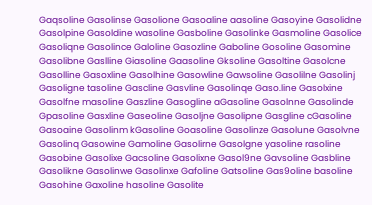Gaqsoline Gasolinse Gasolione Gasoaline aasoline Gasoyine Gasolidne Gasolpine Gasoldine wasoline Gasboline Gasolinke Gasmoline Gasolice Gasoliqne Gasolince Galoline Gasozline Gaboline Gosoline Gasomine Gasolibne Gaslline Giasoline Gaasoline Gksoline Gasoltine Gasolcne Gasolline Gasoxline Gasolhine Gasowline Gawsoline Gasolilne Gasolinj Gasoligne tasoline Gascline Gasvline Gasolinqe Gaso.line Gasolxine Gasolfne masoline Gaszline Gasogline aGasoline Gasolnne Gasolinde Gpasoline Gasxline Gaseoline Gasoljne Gasolipne Gasgline cGasoline Gasoaine Gasolinm kGasoline Goasoline Gasolinze Gasolune Gasolvne Gasolinq Gasowine Gamoline Gasolirne Gasolgne yasoline rasoline Gasobine Gasolixe Gacsoline Gasolixne Gasol9ne Gavsoline Gasbline Gasolikne Gasolinwe Gasolinxe Gafoline Gatsoline Gas9oline basoline Gasohine Gaxoline hasoline Gasolite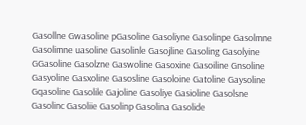Gasollne Gwasoline pGasoline Gasoliyne Gasolinpe Gasolmne Gasolimne uasoline Gasolinle Gasojline Gasoling Gasolyine GGasoline Gasolzne Gaswoline Gasoxine Gasoiline Gnsoline Gasyoline Gasxoline Gasosline Gasoloine Gatoline Gaysoline Gqasoline Gasolile Gajoline Gasoliye Gasioline Gasolsne Gasolinc Gasoliie Gasolinp Gasolina Gasolide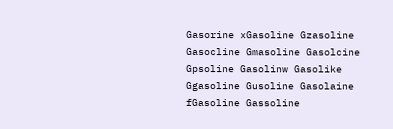Gasorine xGasoline Gzasoline Gasocline Gmasoline Gasolcine Gpsoline Gasolinw Gasolike Ggasoline Gusoline Gasolaine fGasoline Gassoline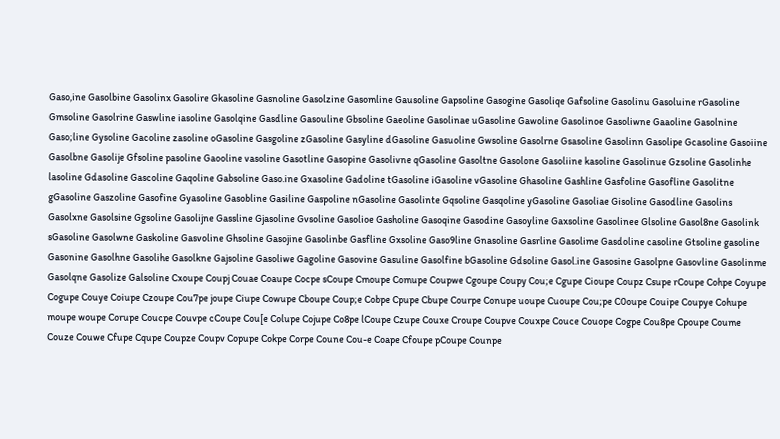Gaso,ine Gasolbine Gasolinx Gasolire Gkasoline Gasnoline Gasolzine Gasomline Gausoline Gapsoline Gasogine Gasoliqe Gafsoline Gasolinu Gasoluine rGasoline Gmsoline Gasolrine Gaswline iasoline Gasolqine Gasdline Gasouline Gbsoline Gaeoline Gasolinae uGasoline Gawoline Gasolinoe Gasoliwne Gaaoline Gasolnine Gaso;line Gysoline Gacoline zasoline oGasoline Gasgoline zGasoline Gasyline dGasoline Gasuoline Gwsoline Gasolrne Gsasoline Gasolinn Gasolipe Gcasoline Gasoiine Gasolbne Gasolije Gfsoline pasoline Gaooline vasoline Gasotline Gasopine Gasolivne qGasoline Gasoltne Gasolone Gasoliine kasoline Gasolinue Gzsoline Gasolinhe lasoline Gdasoline Gascoline Gaqoline Gabsoline Gaso.ine Gxasoline Gadoline tGasoline iGasoline vGasoline Ghasoline Gashline Gasfoline Gasofline Gasolitne gGasoline Gaszoline Gasofine Gyasoline Gasobline Gasiline Gaspoline nGasoline Gasolinte Gqsoline Gasqoline yGasoline Gasoliae Gisoline Gasodline Gasolins Gasolxne Gasolsine Ggsoline Gasolijne Gassline Gjasoline Gvsoline Gasolioe Gasholine Gasoqine Gasodine Gasoyline Gaxsoline Gasolinee Glsoline Gasol8ne Gasolink sGasoline Gasolwne Gaskoline Gasvoline Ghsoline Gasojine Gasolinbe Gasfline Gxsoline Gaso9line Gnasoline Gasrline Gasolime Gasdoline casoline Gtsoline gasoline Gasonine Gasolhne Gasolihe Gasolkne Gajsoline Gasoliwe Gagoline Gasovine Gasuline Gasolfine bGasoline Gdsoline Gasol.ine Gasosine Gasolpne Gasovline Gasolinme Gasolqne Gasolize Galsoline Cxoupe Coupj Couae Coaupe Cocpe sCoupe Cmoupe Comupe Coupwe Cgoupe Coupy Cou;e Cgupe Cioupe Coupz Csupe rCoupe Cohpe Coyupe Cogupe Couye Coiupe Czoupe Cou7pe joupe Ciupe Cowupe Cboupe Coup;e Cobpe Cpupe Cbupe Courpe Conupe uoupe Cuoupe Cou;pe C0oupe Couipe Coupye Cohupe moupe woupe Corupe Coucpe Couvpe cCoupe Cou[e Colupe Cojupe Co8pe lCoupe Czupe Couxe Croupe Coupve Couxpe Couce Couope Cogpe Cou8pe Cpoupe Coume Couze Couwe Cfupe Cqupe Coupze Coupv Copupe Cokpe Corpe Coune Cou-e Coape Cfoupe pCoupe Counpe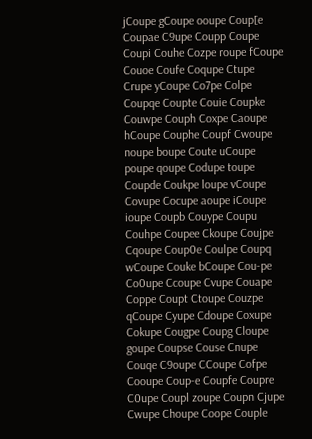jCoupe gCoupe ooupe Coup[e Coupae C9upe Coupp Coupe Coupi Couhe Cozpe roupe fCoupe Couoe Coufe Coqupe Ctupe Crupe yCoupe Co7pe Colpe Coupqe Coupte Couie Coupke Couwpe Couph Coxpe Caoupe hCoupe Couphe Coupf Cwoupe noupe boupe Coute uCoupe poupe qoupe Codupe toupe Coupde Coukpe loupe vCoupe Covupe Cocupe aoupe iCoupe ioupe Coupb Couype Coupu Couhpe Coupee Ckoupe Coujpe Cqoupe Coup0e Coulpe Coupq wCoupe Couke bCoupe Cou-pe Co0upe Ccoupe Cvupe Couape Coppe Coupt Ctoupe Couzpe qCoupe Cyupe Cdoupe Coxupe Cokupe Cougpe Coupg Cloupe goupe Coupse Couse Cnupe Couqe C9oupe CCoupe Cofpe Cooupe Coup-e Coupfe Coupre C0upe Coupl zoupe Coupn Cjupe Cwupe Choupe Coope Couple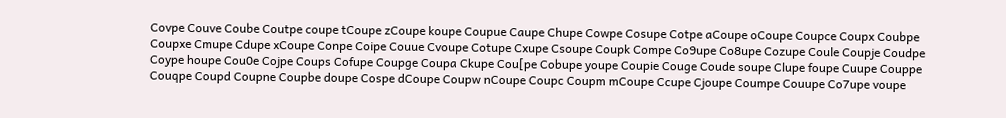Covpe Couve Coube Coutpe coupe tCoupe zCoupe koupe Coupue Caupe Chupe Cowpe Cosupe Cotpe aCoupe oCoupe Coupce Coupx Coubpe Coupxe Cmupe Cdupe xCoupe Conpe Coipe Couue Cvoupe Cotupe Cxupe Csoupe Coupk Compe Co9upe Co8upe Cozupe Coule Coupje Coudpe Coype houpe Cou0e Cojpe Coups Cofupe Coupge Coupa Ckupe Cou[pe Cobupe youpe Coupie Couge Coude soupe Clupe foupe Cuupe Couppe Couqpe Coupd Coupne Coupbe doupe Cospe dCoupe Coupw nCoupe Coupc Coupm mCoupe Ccupe Cjoupe Coumpe Couupe Co7upe voupe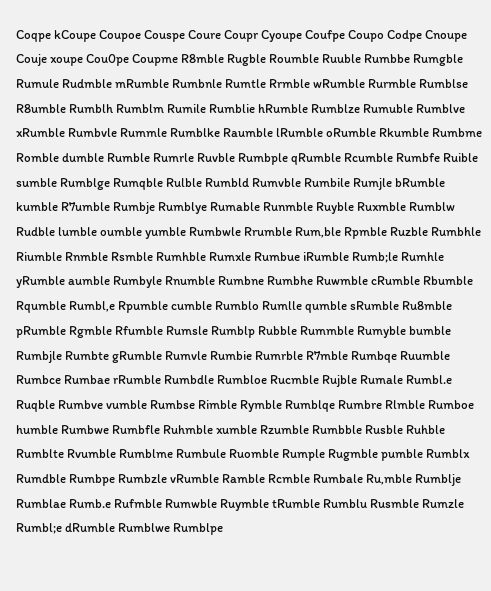Coqpe kCoupe Coupoe Couspe Coure Coupr Cyoupe Coufpe Coupo Codpe Cnoupe Couje xoupe Cou0pe Coupme R8mble Rugble Roumble Ruuble Rumbbe Rumgble Rumule Rudmble mRumble Rumbnle Rumtle Rrmble wRumble Rurmble Rumblse R8umble Rumblh Rumblm Rumile Rumblie hRumble Rumblze Rumuble Rumblve xRumble Rumbvle Rummle Rumblke Raumble lRumble oRumble Rkumble Rumbme Romble dumble Rumble Rumrle Ruvble Rumbple qRumble Rcumble Rumbfe Ruible sumble Rumblge Rumqble Rulble Rumbld Rumvble Rumbile Rumjle bRumble kumble R7umble Rumbje Rumblye Rumable Runmble Ruyble Ruxmble Rumblw Rudble lumble oumble yumble Rumbwle Rrumble Rum,ble Rpmble Ruzble Rumbhle Riumble Rnmble Rsmble Rumhble Rumxle Rumbue iRumble Rumb;le Rumhle yRumble aumble Rumbyle Rnumble Rumbne Rumbhe Ruwmble cRumble Rbumble Rqumble Rumbl,e Rpumble cumble Rumblo Rumlle qumble sRumble Ru8mble pRumble Rgmble Rfumble Rumsle Rumblp Rubble Rummble Rumyble bumble Rumbjle Rumbte gRumble Rumvle Rumbie Rumrble R7mble Rumbqe Ruumble Rumbce Rumbae rRumble Rumbdle Rumbloe Rucmble Rujble Rumale Rumbl.e Ruqble Rumbve vumble Rumbse Rimble Rymble Rumblqe Rumbre Rlmble Rumboe humble Rumbwe Rumbfle Ruhmble xumble Rzumble Rumbble Rusble Ruhble Rumblte Rvumble Rumblme Rumbule Ruomble Rumple Rugmble pumble Rumblx Rumdble Rumbpe Rumbzle vRumble Ramble Rcmble Rumbale Ru,mble Rumblje Rumblae Rumb.e Rufmble Rumwble Ruymble tRumble Rumblu Rusmble Rumzle Rumbl;e dRumble Rumblwe Rumblpe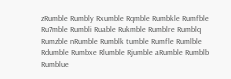zRumble Rumbly Rxumble Rqmble Rumbkle Rumfble Ru7mble Rumbli Ruable Rukmble Rumblre Rumblq Rumzble nRumble Rumblk tumble Rumfle Rumlble Rdumble Rumbxe Rlumble Rjumble aRumble Rumblb Rumblue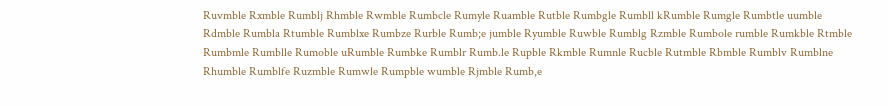Ruvmble Rxmble Rumblj Rhmble Rwmble Rumbcle Rumyle Ruamble Rutble Rumbgle Rumbll kRumble Rumgle Rumbtle uumble Rdmble Rumbla Rtumble Rumblxe Rumbze Rurble Rumb;e jumble Ryumble Ruwble Rumblg Rzmble Rumbole rumble Rumkble Rtmble Rumbmle Rumblle Rumoble uRumble Rumbke Rumblr Rumb.le Rupble Rkmble Rumnle Rucble Rutmble Rbmble Rumblv Rumblne Rhumble Rumblfe Ruzmble Rumwle Rumpble wumble Rjmble Rumb,e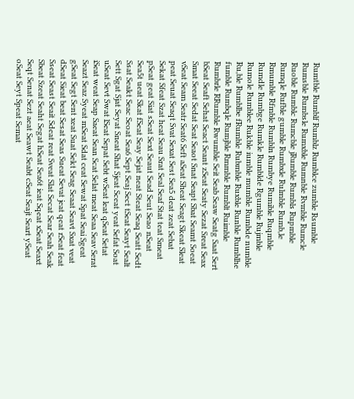Rumtble Rumblf Rumblz Rumblce zumble Rsumble Rumsble Rumbsle Rumxble Rumnble Rvmble Rumcle Ruoble Rumblc Rumcble jRumble Rumbls Rupmble Rumqle Rufble gumble Rumbxle Rulmble Rumb,le Rmumble Rfmble Rumbln Rumbye Rumible Ruqmble Rumdle Rumbge Rumkle Rumblde Rgumble Rujmble Rumole Rumblee Rukble iumble mumble Rumbde numble Ru,ble Rumblbe fRumble Rubmble Ruxble Runble Rumblhe fumble Rumbqle Rumjble Rmmble Rumblt Ruimble Rumbrle RRumble Rwumble Seit Seab Seaw Seatg Saat Sert bSeat Seaft Sehat Seact Seant zSeat Seaty Sezat Sreat Seax Smat Seeat Sedat Seat Seaot Snat Seapt Sbat Seamt Soeat vSeat Seam Seatr Seat6 Seft aSeat Sheat Seagt Skeat Sleat peat Seuat Seaqt Svat Sexat Sest Sea5 deat zeat Sebat Sekat Sfeat Szat heat Seau Srat Seal Seaf Stat teat Smeat pSeat geat Siat sSeat Sext Seaut Sead Seut Seao nSeat Sea5t ueat Skat fSeat Seay Sejat neat Steat Seaq Seatt Sedt Ssat Seakt Seac Seoat Sea6 Sept Seaj Sect tSeat Seayt Sealt Sett Sgat Sjat Seyat Sneat Shat Sjeat Sceat yeat Sefat Soat uSeat Sevt Swat lSeat Sepat Sebt wSeat leat qSeat Setat iSeat weat Seap Saeat Sean Scat Selat meat Seaa Seav Serat Seazt Seaz Syeat mSeat Sdat ceat Sewat Spat Seai Sgeat gSeat Segt Sent xeat Suat Sekt Seag Seaat Seavt Sxat veat dSeat Sieat beat Sesat Seas Sueat Sevat jeat qeat rSeat feat Sseat Seast Seait Sdeat reat Sveat Slat Secat Sear Seah Seak Sbeat Szeat Seaht Segat hSeat Sea6t ieat Sqeat xSeat Seaxt Seqt Senat Sezt aeat Seawt Seabt cSeat Seajt Seart ySeat oSeat Seyt Speat Semat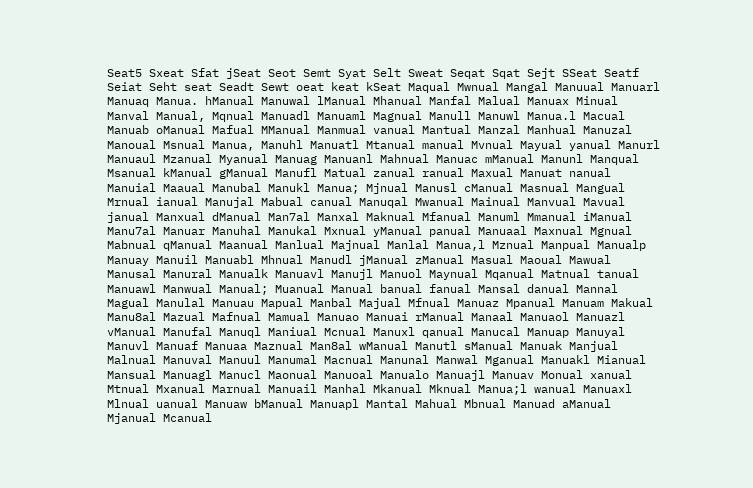Seat5 Sxeat Sfat jSeat Seot Semt Syat Selt Sweat Seqat Sqat Sejt SSeat Seatf Seiat Seht seat Seadt Sewt oeat keat kSeat Maqual Mwnual Mangal Manuual Manuarl Manuaq Manua. hManual Manuwal lManual Mhanual Manfal Malual Manuax Minual Manval Manual, Mqnual Manuadl Manuaml Magnual Manull Manuwl Manua.l Macual Manuab oManual Mafual MManual Manmual vanual Mantual Manzal Manhual Manuzal Manoual Msnual Manua, Manuhl Manuatl Mtanual manual Mvnual Mayual yanual Manurl Manuaul Mzanual Myanual Manuag Manuanl Mahnual Manuac mManual Manunl Manqual Msanual kManual gManual Manufl Matual zanual ranual Maxual Manuat nanual Manuial Maaual Manubal Manukl Manua; Mjnual Manusl cManual Masnual Mangual Mrnual ianual Manujal Mabual canual Manuqal Mwanual Mainual Manvual Mavual janual Manxual dManual Man7al Manxal Maknual Mfanual Manuml Mmanual iManual Manu7al Manuar Manuhal Manukal Mxnual yManual panual Manuaal Maxnual Mgnual Mabnual qManual Maanual Manlual Majnual Manlal Manua,l Mznual Manpual Manualp Manuay Manuil Manuabl Mhnual Manudl jManual zManual Masual Maoual Mawual Manusal Manural Manualk Manuavl Manujl Manuol Maynual Mqanual Matnual tanual Manuawl Manwual Manual; Muanual Manual banual fanual Mansal danual Mannal Magual Manulal Manuau Mapual Manbal Majual Mfnual Manuaz Mpanual Manuam Makual Manu8al Mazual Mafnual Mamual Manuao Manuai rManual Manaal Manuaol Manuazl vManual Manufal Manuql Maniual Mcnual Manuxl qanual Manucal Manuap Manuyal Manuvl Manuaf Manuaa Maznual Man8al wManual Manutl sManual Manuak Manjual Malnual Manuval Manuul Manumal Macnual Manunal Manwal Mganual Manuakl Mianual Mansual Manuagl Manucl Maonual Manuoal Manualo Manuajl Manuav Monual xanual Mtnual Mxanual Marnual Manuail Manhal Mkanual Mknual Manua;l wanual Manuaxl Mlnual uanual Manuaw bManual Manuapl Mantal Mahual Mbnual Manuad aManual Mjanual Mcanual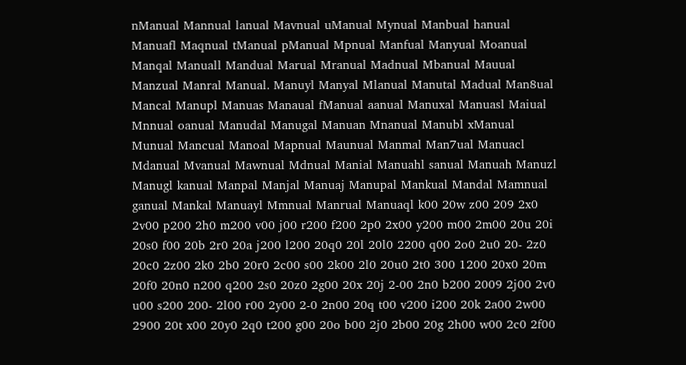nManual Mannual lanual Mavnual uManual Mynual Manbual hanual Manuafl Maqnual tManual pManual Mpnual Manfual Manyual Moanual Manqal Manuall Mandual Marual Mranual Madnual Mbanual Mauual Manzual Manral Manual. Manuyl Manyal Mlanual Manutal Madual Man8ual Mancal Manupl Manuas Manaual fManual aanual Manuxal Manuasl Maiual Mnnual oanual Manudal Manugal Manuan Mnanual Manubl xManual Munual Mancual Manoal Mapnual Maunual Manmal Man7ual Manuacl Mdanual Mvanual Mawnual Mdnual Manial Manuahl sanual Manuah Manuzl Manugl kanual Manpal Manjal Manuaj Manupal Mankual Mandal Mamnual ganual Mankal Manuayl Mmnual Manrual Manuaql k00 20w z00 209 2x0 2v00 p200 2h0 m200 v00 j00 r200 f200 2p0 2x00 y200 m00 2m00 20u 20i 20s0 f00 20b 2r0 20a j200 l200 20q0 20l 20l0 2200 q00 2o0 2u0 20- 2z0 20c0 2z00 2k0 2b0 20r0 2c00 s00 2k00 2l0 20u0 2t0 300 1200 20x0 20m 20f0 20n0 n200 q200 2s0 20z0 2g00 20x 20j 2-00 2n0 b200 2009 2j00 2v0 u00 s200 200- 2l00 r00 2y00 2-0 2n00 20q t00 v200 i200 20k 2a00 2w00 2900 20t x00 20y0 2q0 t200 g00 20o b00 2j0 2b00 20g 2h00 w00 2c0 2f00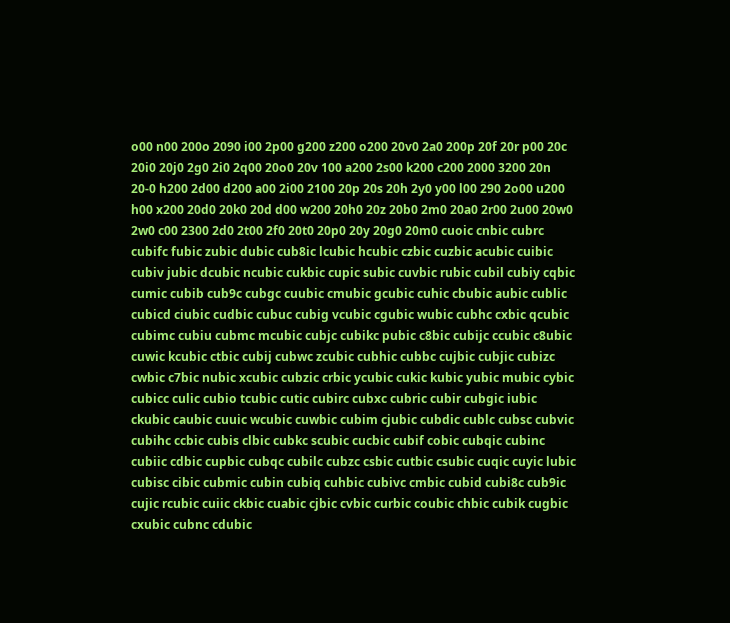o00 n00 200o 2090 i00 2p00 g200 z200 o200 20v0 2a0 200p 20f 20r p00 20c 20i0 20j0 2g0 2i0 2q00 20o0 20v 100 a200 2s00 k200 c200 2000 3200 20n 20-0 h200 2d00 d200 a00 2i00 2100 20p 20s 20h 2y0 y00 l00 290 2o00 u200 h00 x200 20d0 20k0 20d d00 w200 20h0 20z 20b0 2m0 20a0 2r00 2u00 20w0 2w0 c00 2300 2d0 2t00 2f0 20t0 20p0 20y 20g0 20m0 cuoic cnbic cubrc cubifc fubic zubic dubic cub8ic lcubic hcubic czbic cuzbic acubic cuibic cubiv jubic dcubic ncubic cukbic cupic subic cuvbic rubic cubil cubiy cqbic cumic cubib cub9c cubgc cuubic cmubic gcubic cuhic cbubic aubic cublic cubicd ciubic cudbic cubuc cubig vcubic cgubic wubic cubhc cxbic qcubic cubimc cubiu cubmc mcubic cubjc cubikc pubic c8bic cubijc ccubic c8ubic cuwic kcubic ctbic cubij cubwc zcubic cubhic cubbc cujbic cubjic cubizc cwbic c7bic nubic xcubic cubzic crbic ycubic cukic kubic yubic mubic cybic cubicc culic cubio tcubic cutic cubirc cubxc cubric cubir cubgic iubic ckubic caubic cuuic wcubic cuwbic cubim cjubic cubdic cublc cubsc cubvic cubihc ccbic cubis clbic cubkc scubic cucbic cubif cobic cubqic cubinc cubiic cdbic cupbic cubqc cubilc cubzc csbic cutbic csubic cuqic cuyic lubic cubisc cibic cubmic cubin cubiq cuhbic cubivc cmbic cubid cubi8c cub9ic cujic rcubic cuiic ckbic cuabic cjbic cvbic curbic coubic chbic cubik cugbic cxubic cubnc cdubic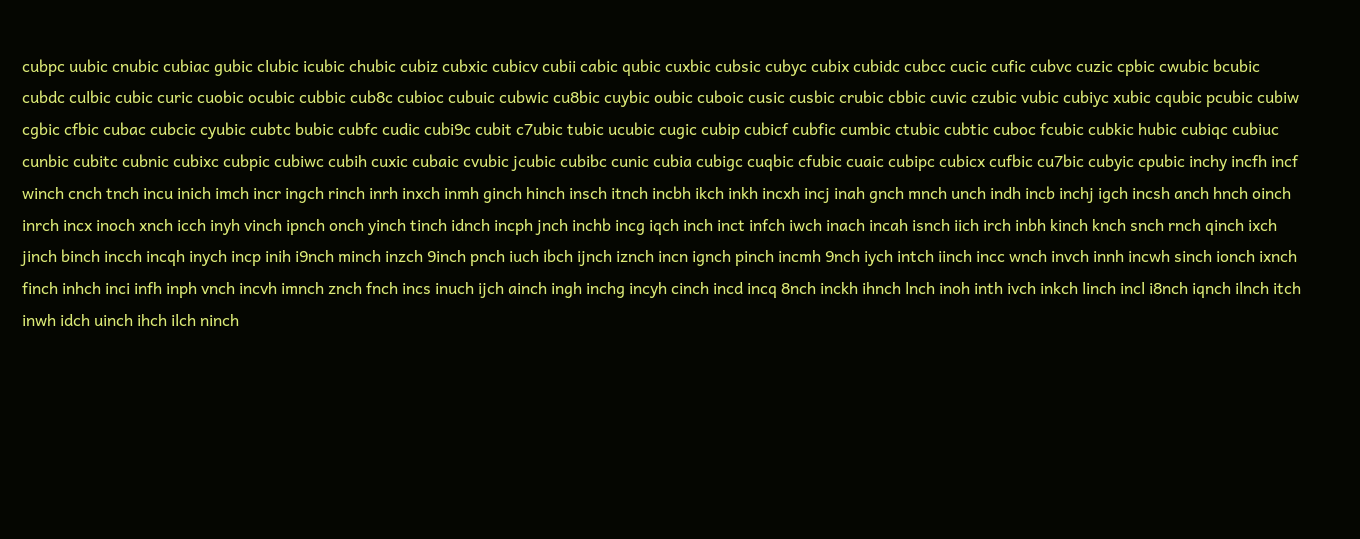cubpc uubic cnubic cubiac gubic clubic icubic chubic cubiz cubxic cubicv cubii cabic qubic cuxbic cubsic cubyc cubix cubidc cubcc cucic cufic cubvc cuzic cpbic cwubic bcubic cubdc culbic cubic curic cuobic ocubic cubbic cub8c cubioc cubuic cubwic cu8bic cuybic oubic cuboic cusic cusbic crubic cbbic cuvic czubic vubic cubiyc xubic cqubic pcubic cubiw cgbic cfbic cubac cubcic cyubic cubtc bubic cubfc cudic cubi9c cubit c7ubic tubic ucubic cugic cubip cubicf cubfic cumbic ctubic cubtic cuboc fcubic cubkic hubic cubiqc cubiuc cunbic cubitc cubnic cubixc cubpic cubiwc cubih cuxic cubaic cvubic jcubic cubibc cunic cubia cubigc cuqbic cfubic cuaic cubipc cubicx cufbic cu7bic cubyic cpubic inchy incfh incf winch cnch tnch incu inich imch incr ingch rinch inrh inxch inmh ginch hinch insch itnch incbh ikch inkh incxh incj inah gnch mnch unch indh incb inchj igch incsh anch hnch oinch inrch incx inoch xnch icch inyh vinch ipnch onch yinch tinch idnch incph jnch inchb incg iqch inch inct infch iwch inach incah isnch iich irch inbh kinch knch snch rnch qinch ixch jinch binch incch incqh inych incp inih i9nch minch inzch 9inch pnch iuch ibch ijnch iznch incn ignch pinch incmh 9nch iych intch iinch incc wnch invch innh incwh sinch ionch ixnch finch inhch inci infh inph vnch incvh imnch znch fnch incs inuch ijch ainch ingh inchg incyh cinch incd incq 8nch inckh ihnch lnch inoh inth ivch inkch linch incl i8nch iqnch ilnch itch inwh idch uinch ihch ilch ninch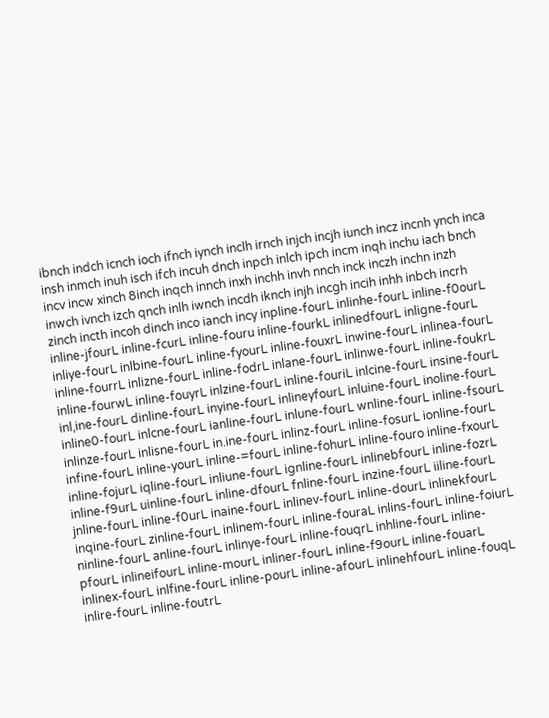ibnch indch icnch ioch ifnch iynch inclh irnch injch incjh iunch incz incnh ynch inca insh inmch inuh isch ifch incuh dnch inpch inlch ipch incm inqh inchu iach bnch incv incw xinch 8inch inqch innch inxh inchh invh nnch inck inczh inchn inzh inwch ivnch izch qnch inlh iwnch incdh iknch injh incgh incih inhh inbch incrh zinch incth incoh dinch inco ianch incy inpline-fourL inlinhe-fourL inline-f0ourL inline-jfourL inline-fcurL inline-fouru inline-fourkL inlinedfourL inligne-fourL inliye-fourL inlbine-fourL inline-fyourL inline-fouxrL inwine-fourL inlinea-fourL inline-fourrL inlizne-fourL inline-fodrL inlane-fourL inlinwe-fourL inline-foukrL inline-fourwL inline-fouyrL inlzine-fourL inline-fouriL inlcine-fourL insine-fourL inl,ine-fourL dinline-fourL inyine-fourL inlineyfourL inluine-fourL inoline-fourL inline0-fourL inlcne-fourL ianline-fourL inlune-fourL wnline-fourL inline-fsourL inlinze-fourL inlisne-fourL in.ine-fourL inlinz-fourL inline-fosurL ionline-fourL infine-fourL inline-yourL inline-=fourL inline-fohurL inline-fouro inline-fxourL inline-fojurL iqline-fourL inliune-fourL ignline-fourL inlinebfourL inline-fozrL inline-f9urL uinline-fourL inline-dfourL fnline-fourL inzine-fourL iiline-fourL jnline-fourL inline-f0urL inaine-fourL inlinev-fourL inline-dourL inlinekfourL inqine-fourL zinline-fourL inlinem-fourL inline-fouraL inlins-fourL inline-foiurL ninline-fourL anline-fourL inlinye-fourL inline-fouqrL inhline-fourL inline-pfourL inlineifourL inline-mourL inliner-fourL inline-f9ourL inline-fouarL inlinex-fourL inlfine-fourL inline-pourL inline-afourL inlinehfourL inline-fouqL inlire-fourL inline-foutrL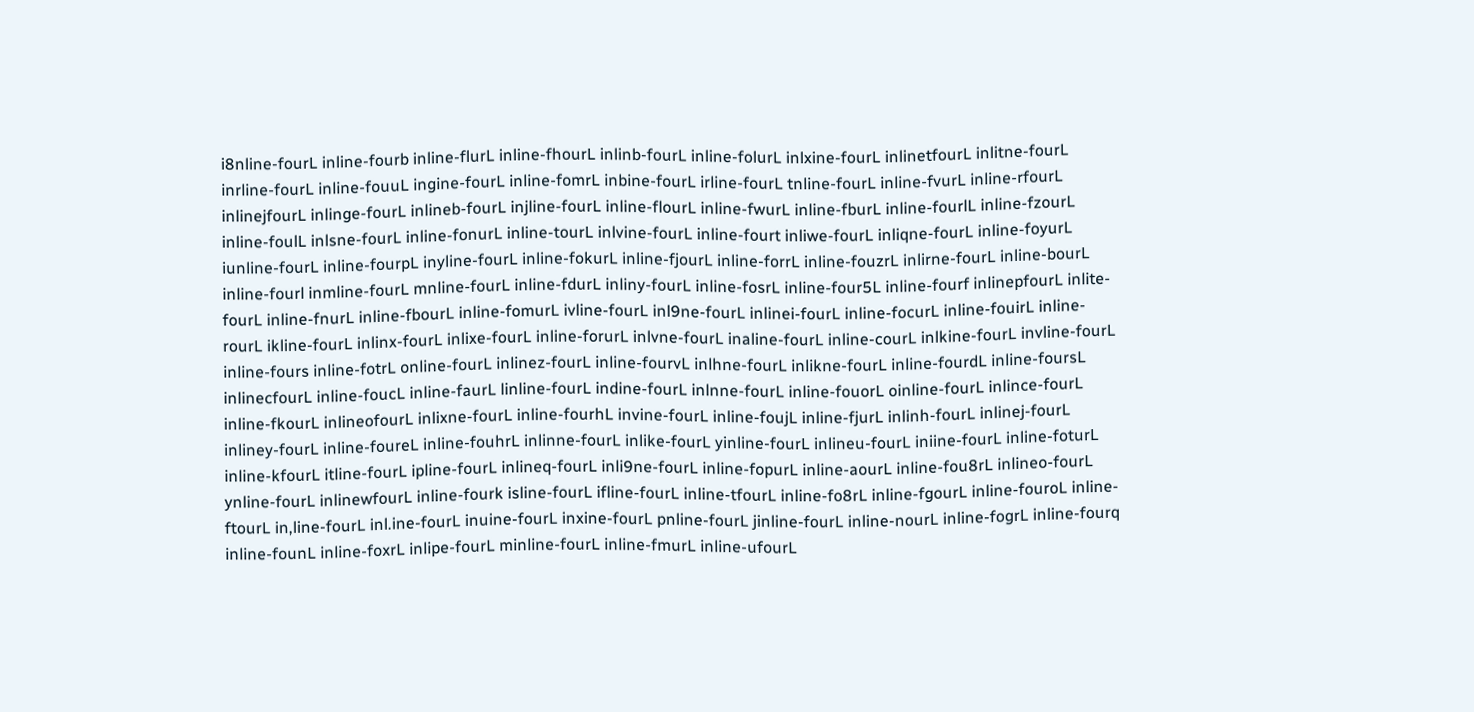i8nline-fourL inline-fourb inline-flurL inline-fhourL inlinb-fourL inline-folurL inlxine-fourL inlinetfourL inlitne-fourL inrline-fourL inline-fouuL ingine-fourL inline-fomrL inbine-fourL irline-fourL tnline-fourL inline-fvurL inline-rfourL inlinejfourL inlinge-fourL inlineb-fourL injline-fourL inline-flourL inline-fwurL inline-fburL inline-fourlL inline-fzourL inline-foulL inlsne-fourL inline-fonurL inline-tourL inlvine-fourL inline-fourt inliwe-fourL inliqne-fourL inline-foyurL iunline-fourL inline-fourpL inyline-fourL inline-fokurL inline-fjourL inline-forrL inline-fouzrL inlirne-fourL inline-bourL inline-fourl inmline-fourL mnline-fourL inline-fdurL inliny-fourL inline-fosrL inline-four5L inline-fourf inlinepfourL inlite-fourL inline-fnurL inline-fbourL inline-fomurL ivline-fourL inl9ne-fourL inlinei-fourL inline-focurL inline-fouirL inline-rourL ikline-fourL inlinx-fourL inlixe-fourL inline-forurL inlvne-fourL inaline-fourL inline-courL inlkine-fourL invline-fourL inline-fours inline-fotrL online-fourL inlinez-fourL inline-fourvL inlhne-fourL inlikne-fourL inline-fourdL inline-foursL inlinecfourL inline-foucL inline-faurL linline-fourL indine-fourL inlnne-fourL inline-fouorL oinline-fourL inlince-fourL inline-fkourL inlineofourL inlixne-fourL inline-fourhL invine-fourL inline-foujL inline-fjurL inlinh-fourL inlinej-fourL inliney-fourL inline-foureL inline-fouhrL inlinne-fourL inlike-fourL yinline-fourL inlineu-fourL iniine-fourL inline-foturL inline-kfourL itline-fourL ipline-fourL inlineq-fourL inli9ne-fourL inline-fopurL inline-aourL inline-fou8rL inlineo-fourL ynline-fourL inlinewfourL inline-fourk isline-fourL ifline-fourL inline-tfourL inline-fo8rL inline-fgourL inline-fouroL inline-ftourL in,line-fourL inl.ine-fourL inuine-fourL inxine-fourL pnline-fourL jinline-fourL inline-nourL inline-fogrL inline-fourq inline-founL inline-foxrL inlipe-fourL minline-fourL inline-fmurL inline-ufourL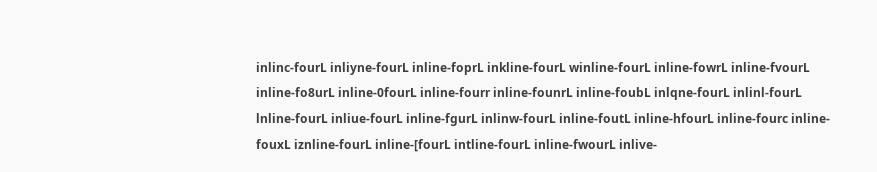inlinc-fourL inliyne-fourL inline-foprL inkline-fourL winline-fourL inline-fowrL inline-fvourL inline-fo8urL inline-0fourL inline-fourr inline-founrL inline-foubL inlqne-fourL inlinl-fourL lnline-fourL inliue-fourL inline-fgurL inlinw-fourL inline-foutL inline-hfourL inline-fourc inline-fouxL iznline-fourL inline-[fourL intline-fourL inline-fwourL inlive-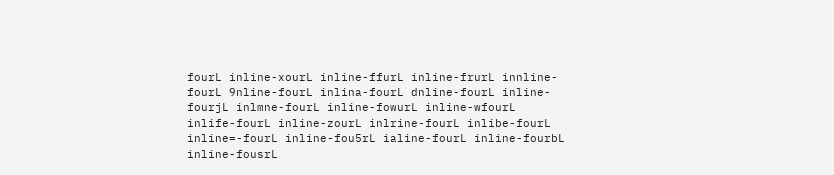fourL inline-xourL inline-ffurL inline-frurL innline-fourL 9nline-fourL inlina-fourL dnline-fourL inline-fourjL inlmne-fourL inline-fowurL inline-wfourL inlife-fourL inline-zourL inlrine-fourL inlibe-fourL inline=-fourL inline-fou5rL ialine-fourL inline-fourbL inline-fousrL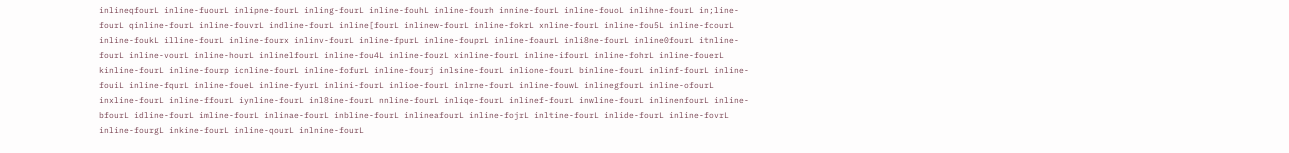inlineqfourL inline-fuourL inlipne-fourL inling-fourL inline-fouhL inline-fourh innine-fourL inline-fouoL inlihne-fourL in;line-fourL qinline-fourL inline-fouvrL indline-fourL inline[fourL inlinew-fourL inline-fokrL xnline-fourL inline-fou5L inline-fcourL inline-foukL illine-fourL inline-fourx inlinv-fourL inline-fpurL inline-fouprL inline-foaurL inli8ne-fourL inline0fourL itnline-fourL inline-vourL inline-hourL inlinelfourL inline-fou4L inline-fouzL xinline-fourL inline-ifourL inline-fohrL inline-fouerL kinline-fourL inline-fourp icnline-fourL inline-fofurL inline-fourj inlsine-fourL inlione-fourL binline-fourL inlinf-fourL inline-fouiL inline-fqurL inline-foueL inline-fyurL inlini-fourL inlioe-fourL inlrne-fourL inline-fouwL inlinegfourL inline-ofourL inxline-fourL inline-ffourL iynline-fourL inl8ine-fourL nnline-fourL inliqe-fourL inlinef-fourL inwline-fourL inlinenfourL inline-bfourL idline-fourL imline-fourL inlinae-fourL inbline-fourL inlineafourL inline-fojrL inltine-fourL inlide-fourL inline-fovrL inline-fourgL inkine-fourL inline-qourL inlnine-fourL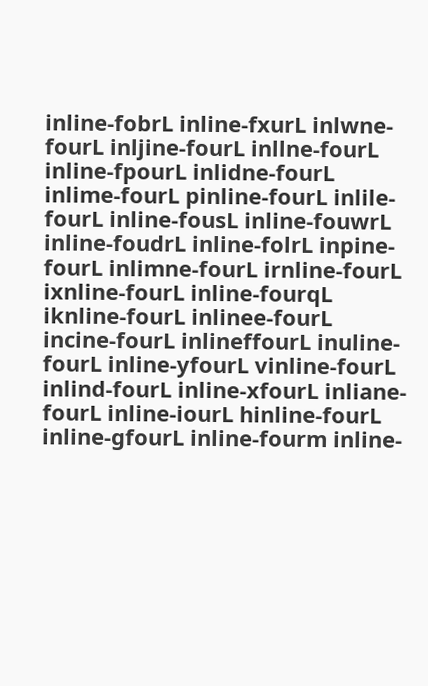inline-fobrL inline-fxurL inlwne-fourL inljine-fourL inllne-fourL inline-fpourL inlidne-fourL inlime-fourL pinline-fourL inlile-fourL inline-fousL inline-fouwrL inline-foudrL inline-folrL inpine-fourL inlimne-fourL irnline-fourL ixnline-fourL inline-fourqL iknline-fourL inlinee-fourL incine-fourL inlineffourL inuline-fourL inline-yfourL vinline-fourL inlind-fourL inline-xfourL inliane-fourL inline-iourL hinline-fourL inline-gfourL inline-fourm inline-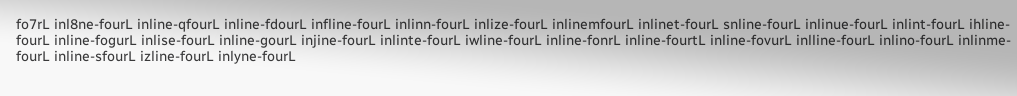fo7rL inl8ne-fourL inline-qfourL inline-fdourL infline-fourL inlinn-fourL inlize-fourL inlinemfourL inlinet-fourL snline-fourL inlinue-fourL inlint-fourL ihline-fourL inline-fogurL inlise-fourL inline-gourL injine-fourL inlinte-fourL iwline-fourL inline-fonrL inline-fourtL inline-fovurL inlline-fourL inlino-fourL inlinme-fourL inline-sfourL izline-fourL inlyne-fourL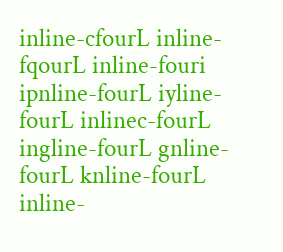inline-cfourL inline-fqourL inline-fouri ipnline-fourL iyline-fourL inlinec-fourL ingline-fourL gnline-fourL knline-fourL inline-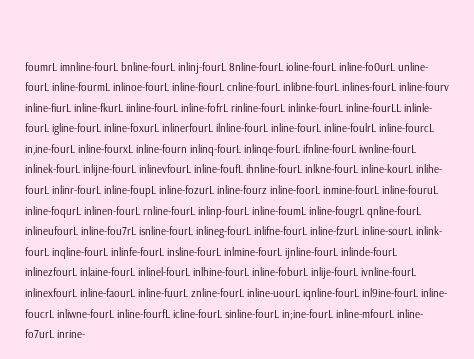foumrL imnline-fourL bnline-fourL inlinj-fourL 8nline-fourL ioline-fourL inline-fo0urL unline-fourL inline-fourmL inlinoe-fourL inline-fiourL cnline-fourL inlibne-fourL inlines-fourL inline-fourv inline-fiurL inline-fkurL iinline-fourL inline-fofrL rinline-fourL inlinke-fourL inline-fourLL inlinle-fourL igline-fourL inline-foxurL inlinerfourL ilnline-fourL inline-fourL inline-foulrL inline-fourcL in,ine-fourL inline-fourxL inline-fourn inlinq-fourL inlinqe-fourL ifnline-fourL iwnline-fourL inlinek-fourL inlijne-fourL inlinevfourL inline-foufL ihnline-fourL inlkne-fourL inline-kourL inlihe-fourL inlinr-fourL inline-foupL inline-fozurL inline-fourz inline-foorL inmine-fourL inline-fouruL inline-foqurL inlinen-fourL rnline-fourL inlinp-fourL inline-foumL inline-fougrL qnline-fourL inlineufourL inline-fou7rL isnline-fourL inlineg-fourL inlifne-fourL inline-fzurL inline-sourL inlink-fourL inqline-fourL inlinfe-fourL insline-fourL inlmine-fourL ijnline-fourL inlinde-fourL inlinezfourL inlaine-fourL inlinel-fourL inlhine-fourL inline-foburL inlije-fourL ivnline-fourL inlinexfourL inline-faourL inline-fuurL znline-fourL inline-uourL iqnline-fourL inl9ine-fourL inline-foucrL inliwne-fourL inline-fourfL icline-fourL sinline-fourL in;ine-fourL inline-mfourL inline-fo7urL inrine-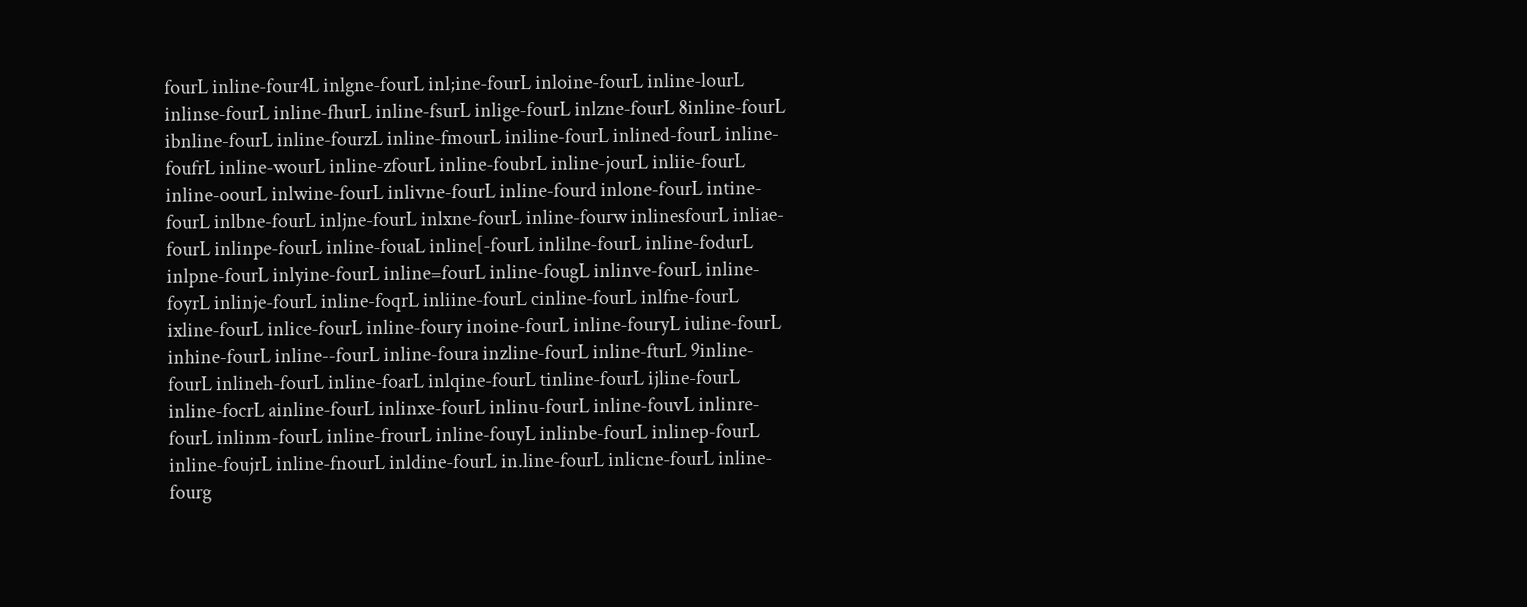fourL inline-four4L inlgne-fourL inl;ine-fourL inloine-fourL inline-lourL inlinse-fourL inline-fhurL inline-fsurL inlige-fourL inlzne-fourL 8inline-fourL ibnline-fourL inline-fourzL inline-fmourL iniline-fourL inlined-fourL inline-foufrL inline-wourL inline-zfourL inline-foubrL inline-jourL inliie-fourL inline-oourL inlwine-fourL inlivne-fourL inline-fourd inlone-fourL intine-fourL inlbne-fourL inljne-fourL inlxne-fourL inline-fourw inlinesfourL inliae-fourL inlinpe-fourL inline-fouaL inline[-fourL inlilne-fourL inline-fodurL inlpne-fourL inlyine-fourL inline=fourL inline-fougL inlinve-fourL inline-foyrL inlinje-fourL inline-foqrL inliine-fourL cinline-fourL inlfne-fourL ixline-fourL inlice-fourL inline-foury inoine-fourL inline-fouryL iuline-fourL inhine-fourL inline--fourL inline-foura inzline-fourL inline-fturL 9inline-fourL inlineh-fourL inline-foarL inlqine-fourL tinline-fourL ijline-fourL inline-focrL ainline-fourL inlinxe-fourL inlinu-fourL inline-fouvL inlinre-fourL inlinm-fourL inline-frourL inline-fouyL inlinbe-fourL inlinep-fourL inline-foujrL inline-fnourL inldine-fourL in.line-fourL inlicne-fourL inline-fourg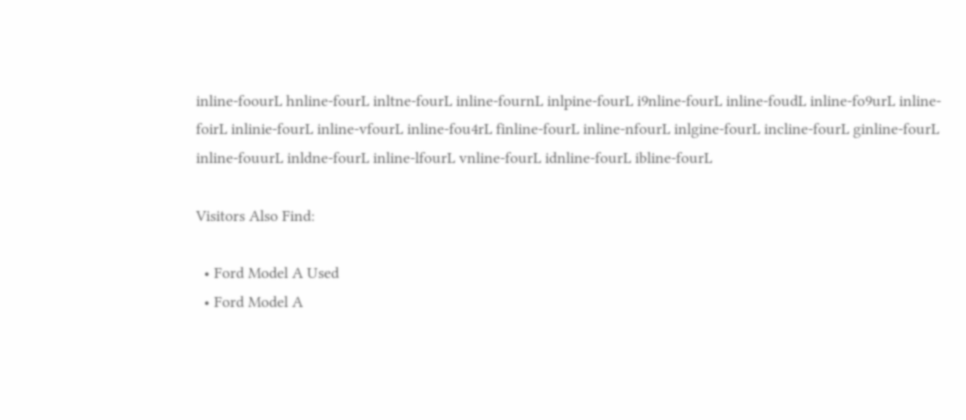inline-foourL hnline-fourL inltne-fourL inline-fournL inlpine-fourL i9nline-fourL inline-foudL inline-fo9urL inline-foirL inlinie-fourL inline-vfourL inline-fou4rL finline-fourL inline-nfourL inlgine-fourL incline-fourL ginline-fourL inline-fouurL inldne-fourL inline-lfourL vnline-fourL idnline-fourL ibline-fourL

Visitors Also Find:

  • Ford Model A Used
  • Ford Model A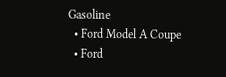Gasoline
  • Ford Model A Coupe
  • Ford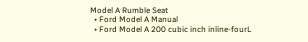Model A Rumble Seat
  • Ford Model A Manual
  • Ford Model A 200 cubic inch inline-fourL